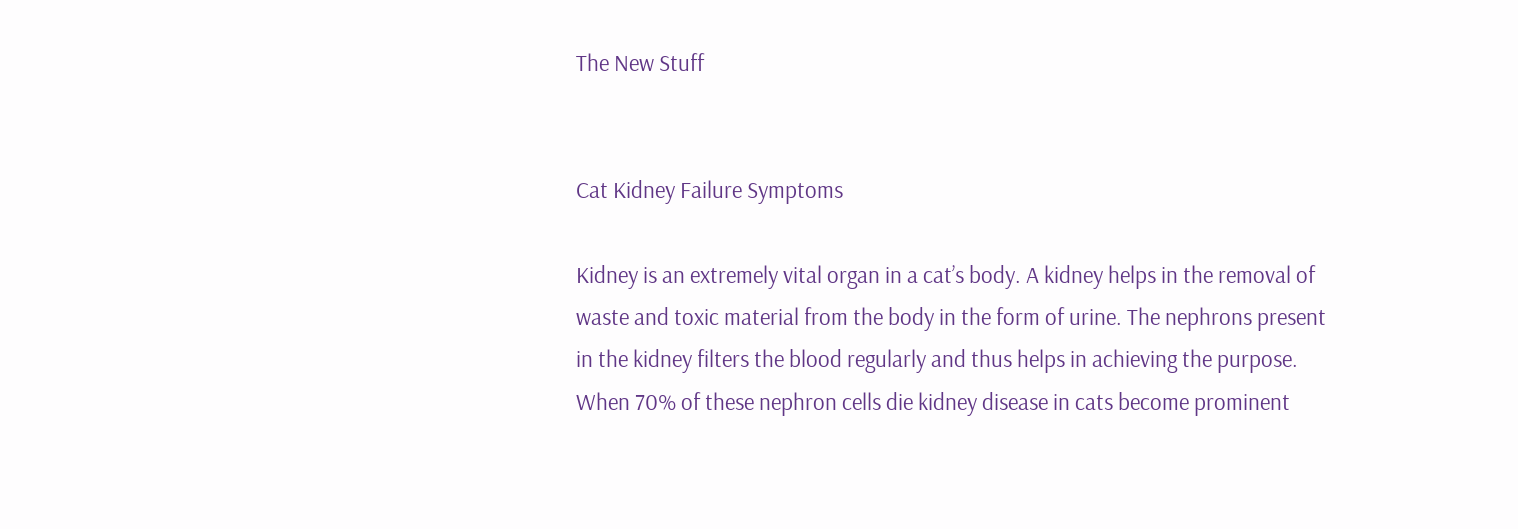The New Stuff


Cat Kidney Failure Symptoms

Kidney is an extremely vital organ in a cat’s body. A kidney helps in the removal of waste and toxic material from the body in the form of urine. The nephrons present in the kidney filters the blood regularly and thus helps in achieving the purpose. When 70% of these nephron cells die kidney disease in cats become prominent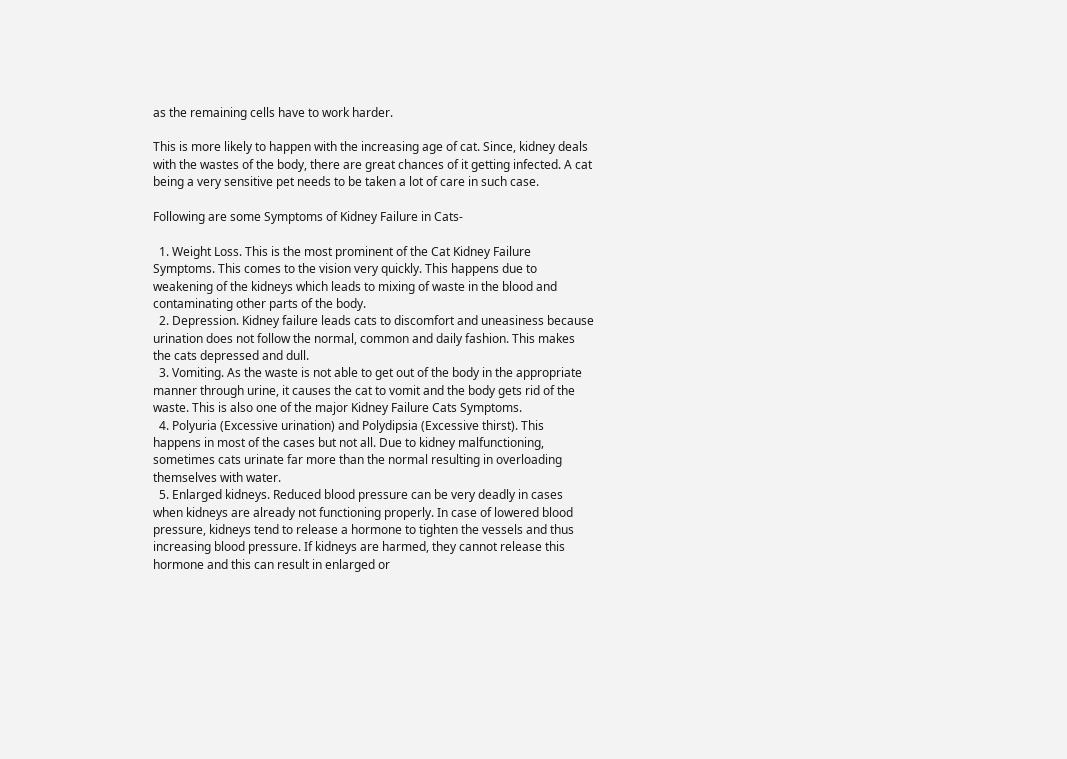as the remaining cells have to work harder.

This is more likely to happen with the increasing age of cat. Since, kidney deals with the wastes of the body, there are great chances of it getting infected. A cat being a very sensitive pet needs to be taken a lot of care in such case.

Following are some Symptoms of Kidney Failure in Cats-

  1. Weight Loss. This is the most prominent of the Cat Kidney Failure Symptoms. This comes to the vision very quickly. This happens due to weakening of the kidneys which leads to mixing of waste in the blood and contaminating other parts of the body.
  2. Depression. Kidney failure leads cats to discomfort and uneasiness because urination does not follow the normal, common and daily fashion. This makes the cats depressed and dull.
  3. Vomiting. As the waste is not able to get out of the body in the appropriate manner through urine, it causes the cat to vomit and the body gets rid of the waste. This is also one of the major Kidney Failure Cats Symptoms.
  4. Polyuria (Excessive urination) and Polydipsia (Excessive thirst). This happens in most of the cases but not all. Due to kidney malfunctioning, sometimes cats urinate far more than the normal resulting in overloading themselves with water.
  5. Enlarged kidneys. Reduced blood pressure can be very deadly in cases when kidneys are already not functioning properly. In case of lowered blood pressure, kidneys tend to release a hormone to tighten the vessels and thus increasing blood pressure. If kidneys are harmed, they cannot release this hormone and this can result in enlarged or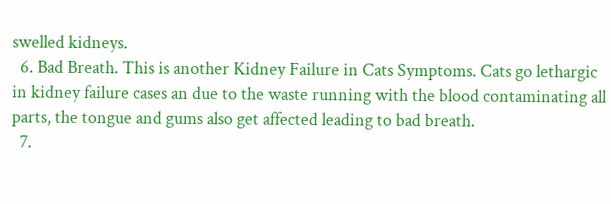swelled kidneys.
  6. Bad Breath. This is another Kidney Failure in Cats Symptoms. Cats go lethargic in kidney failure cases an due to the waste running with the blood contaminating all parts, the tongue and gums also get affected leading to bad breath.
  7.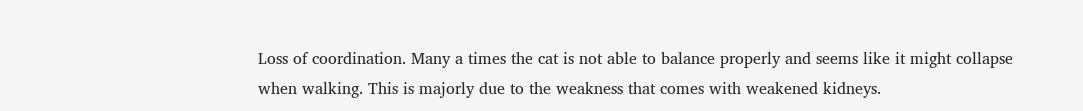Loss of coordination. Many a times the cat is not able to balance properly and seems like it might collapse when walking. This is majorly due to the weakness that comes with weakened kidneys.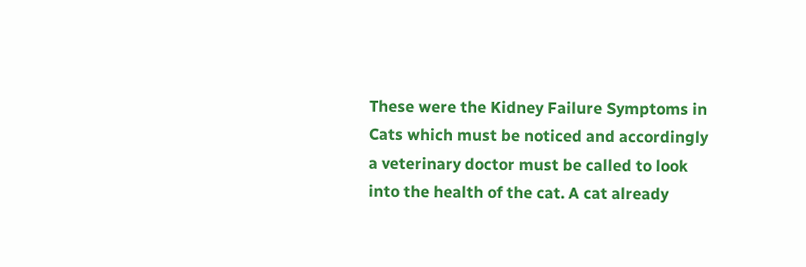These were the Kidney Failure Symptoms in Cats which must be noticed and accordingly a veterinary doctor must be called to look into the health of the cat. A cat already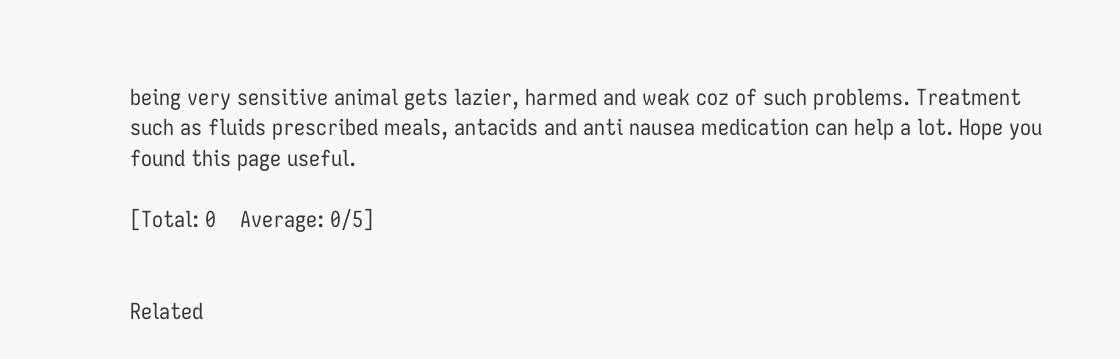being very sensitive animal gets lazier, harmed and weak coz of such problems. Treatment such as fluids prescribed meals, antacids and anti nausea medication can help a lot. Hope you found this page useful.

[Total: 0    Average: 0/5]


Related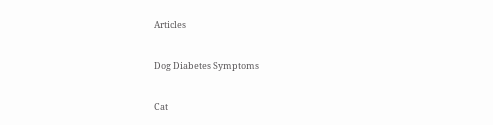Articles


Dog Diabetes Symptoms


Cat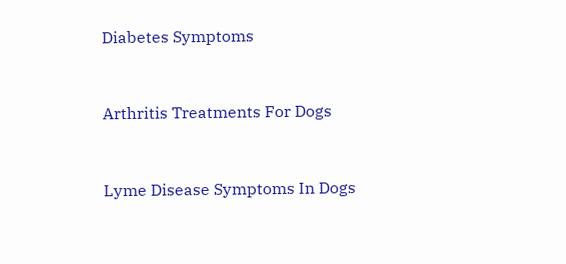Diabetes Symptoms


Arthritis Treatments For Dogs


Lyme Disease Symptoms In Dogs